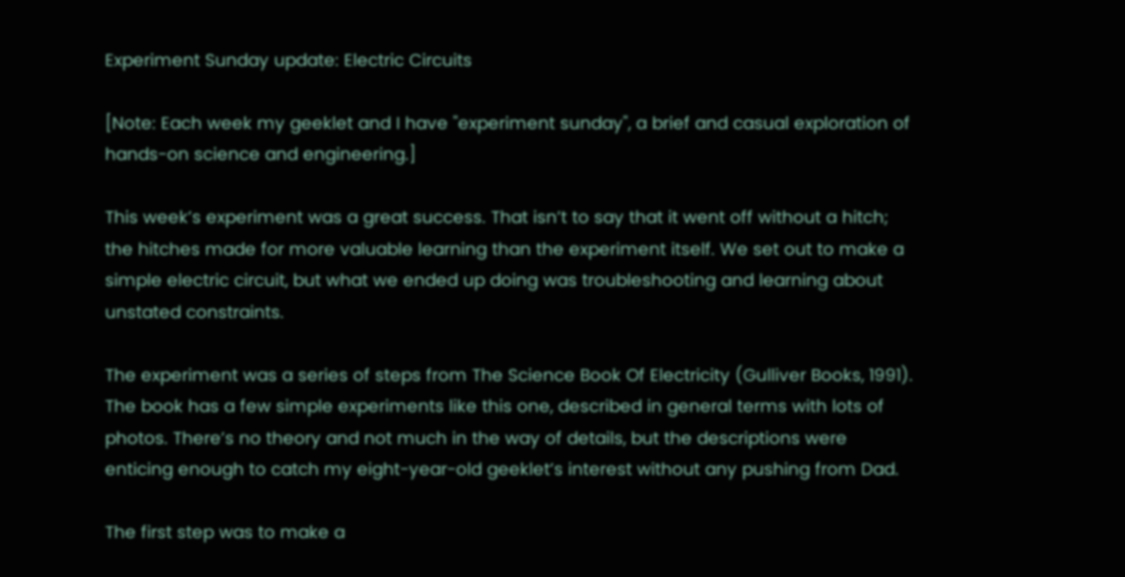Experiment Sunday update: Electric Circuits

[Note: Each week my geeklet and I have "experiment sunday", a brief and casual exploration of hands-on science and engineering.]

This week’s experiment was a great success. That isn’t to say that it went off without a hitch; the hitches made for more valuable learning than the experiment itself. We set out to make a simple electric circuit, but what we ended up doing was troubleshooting and learning about unstated constraints.

The experiment was a series of steps from The Science Book Of Electricity (Gulliver Books, 1991). The book has a few simple experiments like this one, described in general terms with lots of photos. There’s no theory and not much in the way of details, but the descriptions were enticing enough to catch my eight-year-old geeklet’s interest without any pushing from Dad.

The first step was to make a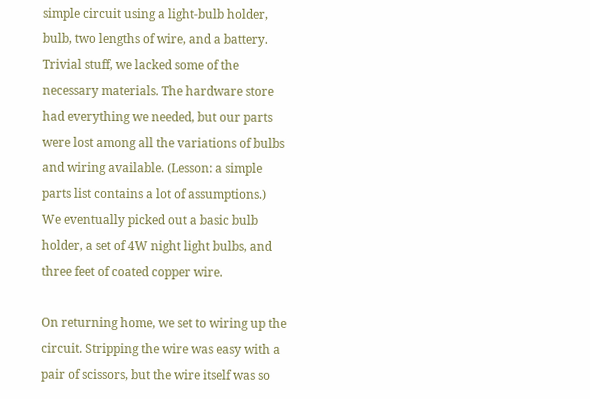simple circuit using a light-bulb holder, bulb, two lengths of wire, and a battery. Trivial stuff, we lacked some of the necessary materials. The hardware store had everything we needed, but our parts were lost among all the variations of bulbs and wiring available. (Lesson: a simple parts list contains a lot of assumptions.) We eventually picked out a basic bulb holder, a set of 4W night light bulbs, and three feet of coated copper wire.

On returning home, we set to wiring up the circuit. Stripping the wire was easy with a pair of scissors, but the wire itself was so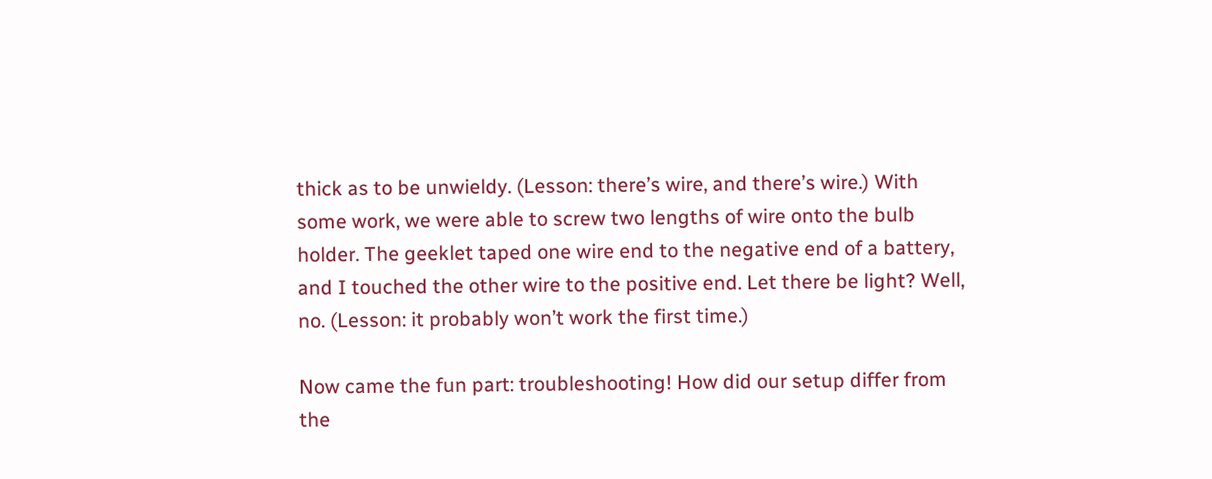thick as to be unwieldy. (Lesson: there’s wire, and there’s wire.) With some work, we were able to screw two lengths of wire onto the bulb holder. The geeklet taped one wire end to the negative end of a battery, and I touched the other wire to the positive end. Let there be light? Well, no. (Lesson: it probably won’t work the first time.)

Now came the fun part: troubleshooting! How did our setup differ from the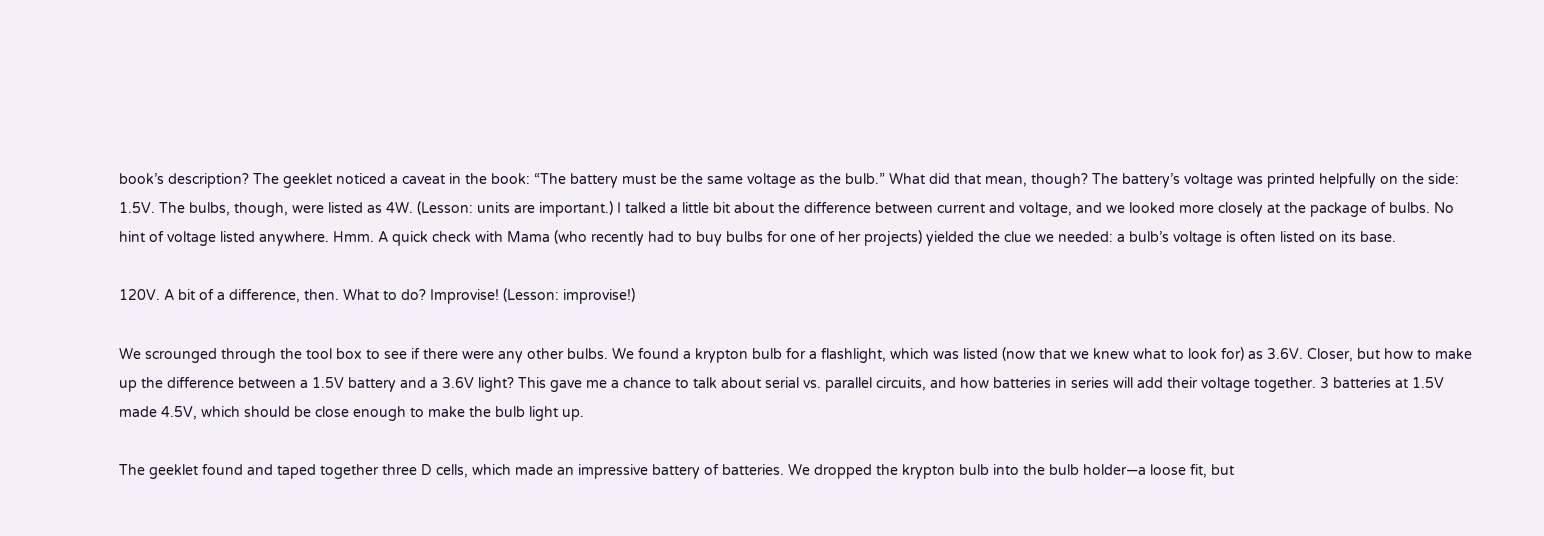book’s description? The geeklet noticed a caveat in the book: “The battery must be the same voltage as the bulb.” What did that mean, though? The battery’s voltage was printed helpfully on the side: 1.5V. The bulbs, though, were listed as 4W. (Lesson: units are important.) I talked a little bit about the difference between current and voltage, and we looked more closely at the package of bulbs. No hint of voltage listed anywhere. Hmm. A quick check with Mama (who recently had to buy bulbs for one of her projects) yielded the clue we needed: a bulb’s voltage is often listed on its base.

120V. A bit of a difference, then. What to do? Improvise! (Lesson: improvise!)

We scrounged through the tool box to see if there were any other bulbs. We found a krypton bulb for a flashlight, which was listed (now that we knew what to look for) as 3.6V. Closer, but how to make up the difference between a 1.5V battery and a 3.6V light? This gave me a chance to talk about serial vs. parallel circuits, and how batteries in series will add their voltage together. 3 batteries at 1.5V made 4.5V, which should be close enough to make the bulb light up.

The geeklet found and taped together three D cells, which made an impressive battery of batteries. We dropped the krypton bulb into the bulb holder—a loose fit, but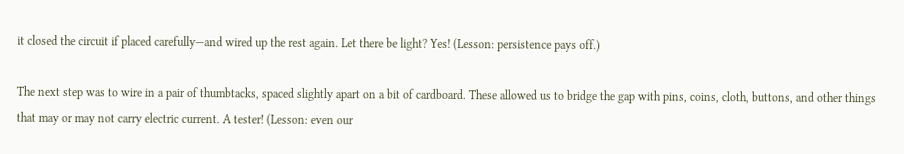it closed the circuit if placed carefully—and wired up the rest again. Let there be light? Yes! (Lesson: persistence pays off.)

The next step was to wire in a pair of thumbtacks, spaced slightly apart on a bit of cardboard. These allowed us to bridge the gap with pins, coins, cloth, buttons, and other things that may or may not carry electric current. A tester! (Lesson: even our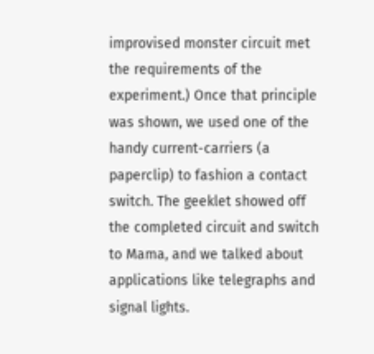improvised monster circuit met the requirements of the experiment.) Once that principle was shown, we used one of the handy current-carriers (a paperclip) to fashion a contact switch. The geeklet showed off the completed circuit and switch to Mama, and we talked about applications like telegraphs and signal lights.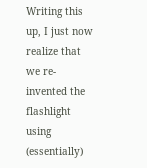Writing this up, I just now realize that we re-invented the flashlight using (essentially)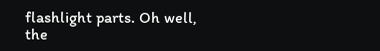flashlight parts. Oh well, the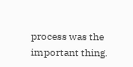process was the important thing.